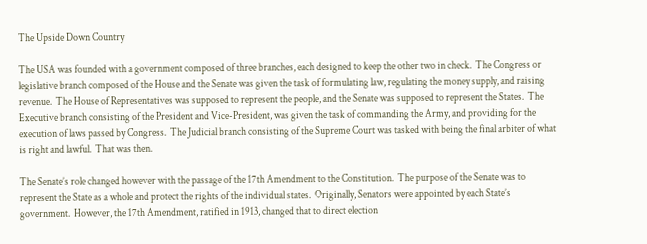The Upside Down Country

The USA was founded with a government composed of three branches, each designed to keep the other two in check.  The Congress or legislative branch composed of the House and the Senate was given the task of formulating law, regulating the money supply, and raising revenue.  The House of Representatives was supposed to represent the people, and the Senate was supposed to represent the States.  The Executive branch consisting of the President and Vice-President, was given the task of commanding the Army, and providing for the execution of laws passed by Congress.  The Judicial branch consisting of the Supreme Court was tasked with being the final arbiter of what is right and lawful.  That was then.

The Senate’s role changed however with the passage of the 17th Amendment to the Constitution.  The purpose of the Senate was to represent the State as a whole and protect the rights of the individual states.  Originally, Senators were appointed by each State’s government.  However, the 17th Amendment, ratified in 1913, changed that to direct election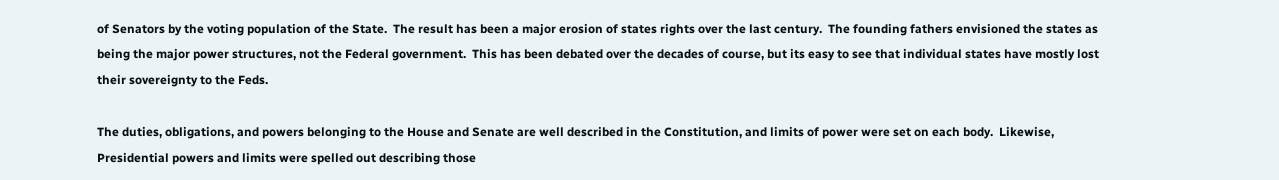of Senators by the voting population of the State.  The result has been a major erosion of states rights over the last century.  The founding fathers envisioned the states as being the major power structures, not the Federal government.  This has been debated over the decades of course, but its easy to see that individual states have mostly lost their sovereignty to the Feds.

The duties, obligations, and powers belonging to the House and Senate are well described in the Constitution, and limits of power were set on each body.  Likewise, Presidential powers and limits were spelled out describing those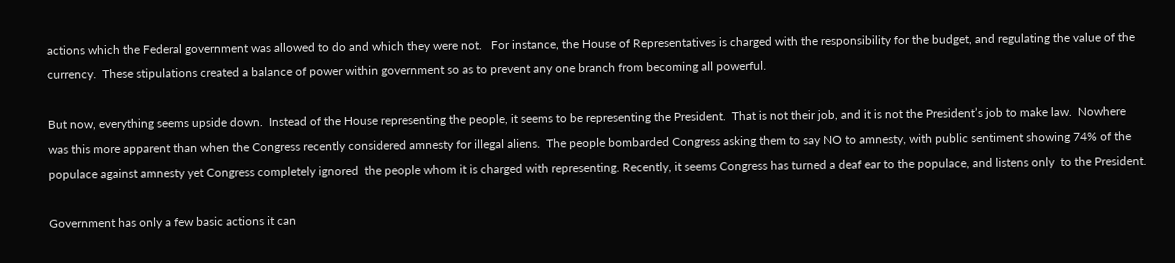actions which the Federal government was allowed to do and which they were not.   For instance, the House of Representatives is charged with the responsibility for the budget, and regulating the value of the currency.  These stipulations created a balance of power within government so as to prevent any one branch from becoming all powerful.

But now, everything seems upside down.  Instead of the House representing the people, it seems to be representing the President.  That is not their job, and it is not the President’s job to make law.  Nowhere was this more apparent than when the Congress recently considered amnesty for illegal aliens.  The people bombarded Congress asking them to say NO to amnesty, with public sentiment showing 74% of the populace against amnesty yet Congress completely ignored  the people whom it is charged with representing. Recently, it seems Congress has turned a deaf ear to the populace, and listens only  to the President.

Government has only a few basic actions it can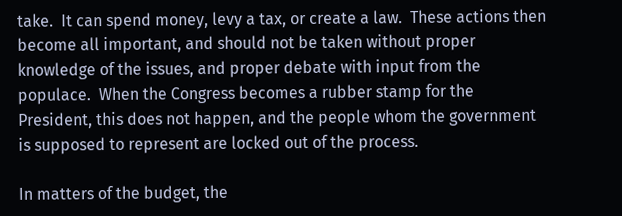take.  It can spend money, levy a tax, or create a law.  These actions then become all important, and should not be taken without proper knowledge of the issues, and proper debate with input from the populace.  When the Congress becomes a rubber stamp for the President, this does not happen, and the people whom the government is supposed to represent are locked out of the process.

In matters of the budget, the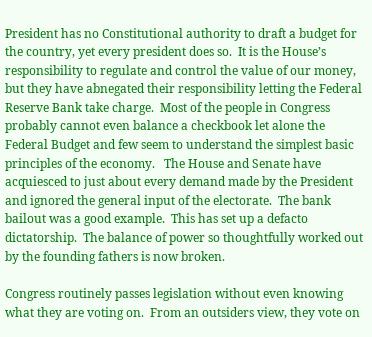President has no Constitutional authority to draft a budget for the country, yet every president does so.  It is the House’s responsibility to regulate and control the value of our money, but they have abnegated their responsibility letting the Federal Reserve Bank take charge.  Most of the people in Congress probably cannot even balance a checkbook let alone the Federal Budget and few seem to understand the simplest basic principles of the economy.   The House and Senate have acquiesced to just about every demand made by the President and ignored the general input of the electorate.  The bank bailout was a good example.  This has set up a defacto dictatorship.  The balance of power so thoughtfully worked out by the founding fathers is now broken.

Congress routinely passes legislation without even knowing what they are voting on.  From an outsiders view, they vote on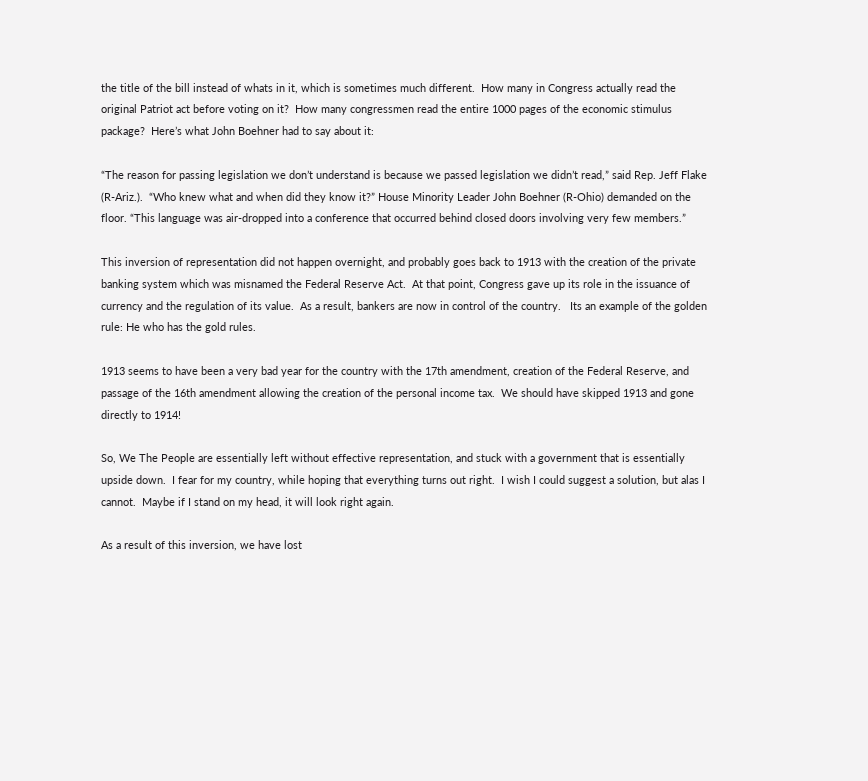the title of the bill instead of whats in it, which is sometimes much different.  How many in Congress actually read the original Patriot act before voting on it?  How many congressmen read the entire 1000 pages of the economic stimulus package?  Here’s what John Boehner had to say about it:

“The reason for passing legislation we don’t understand is because we passed legislation we didn’t read,” said Rep. Jeff Flake (R-Ariz.).  “Who knew what and when did they know it?” House Minority Leader John Boehner (R-Ohio) demanded on the floor. “This language was air-dropped into a conference that occurred behind closed doors involving very few members.”

This inversion of representation did not happen overnight, and probably goes back to 1913 with the creation of the private banking system which was misnamed the Federal Reserve Act.  At that point, Congress gave up its role in the issuance of currency and the regulation of its value.  As a result, bankers are now in control of the country.   Its an example of the golden rule: He who has the gold rules.

1913 seems to have been a very bad year for the country with the 17th amendment, creation of the Federal Reserve, and passage of the 16th amendment allowing the creation of the personal income tax.  We should have skipped 1913 and gone directly to 1914!

So, We The People are essentially left without effective representation, and stuck with a government that is essentially upside down.  I fear for my country, while hoping that everything turns out right.  I wish I could suggest a solution, but alas I cannot.  Maybe if I stand on my head, it will look right again.

As a result of this inversion, we have lost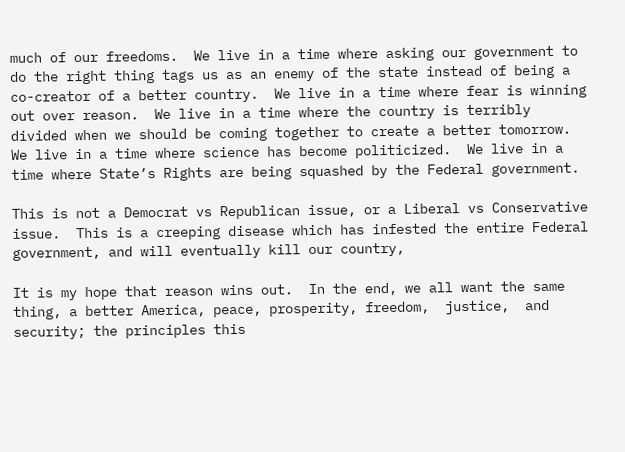much of our freedoms.  We live in a time where asking our government to do the right thing tags us as an enemy of the state instead of being a co-creator of a better country.  We live in a time where fear is winning out over reason.  We live in a time where the country is terribly divided when we should be coming together to create a better tomorrow.  We live in a time where science has become politicized.  We live in a time where State’s Rights are being squashed by the Federal government.

This is not a Democrat vs Republican issue, or a Liberal vs Conservative issue.  This is a creeping disease which has infested the entire Federal government, and will eventually kill our country,

It is my hope that reason wins out.  In the end, we all want the same thing, a better America, peace, prosperity, freedom,  justice,  and security; the principles this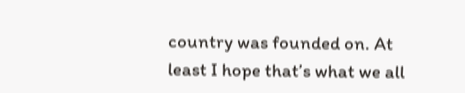country was founded on. At least I hope that’s what we all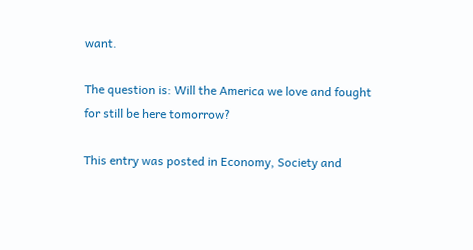want.

The question is: Will the America we love and fought for still be here tomorrow?

This entry was posted in Economy, Society and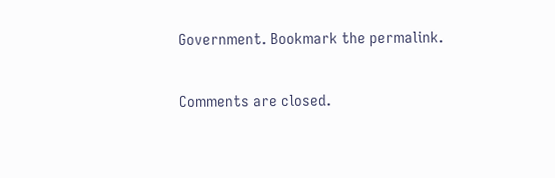Government. Bookmark the permalink.

Comments are closed.